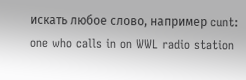искать любое слово, например cunt:
one who calls in on WWL radio station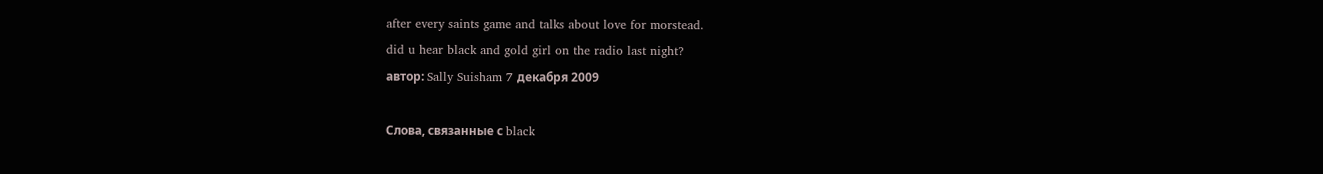after every saints game and talks about love for morstead.
did u hear black and gold girl on the radio last night?
автор: Sally Suisham 7 декабря 2009

Слова, связанные с black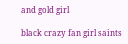and gold girl

black crazy fan girl saints